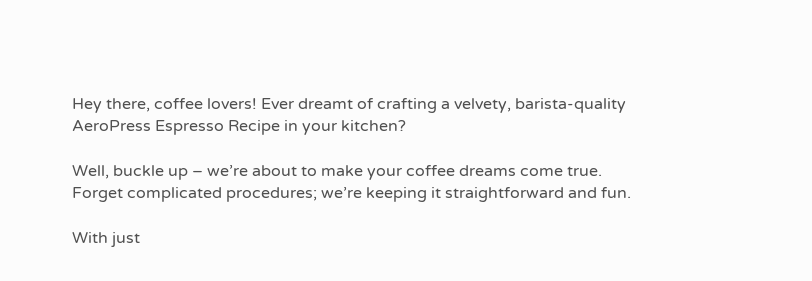Hey there, coffee lovers! Ever dreamt of crafting a velvety, barista-quality AeroPress Espresso Recipe in your kitchen?

Well, buckle up – we’re about to make your coffee dreams come true. Forget complicated procedures; we’re keeping it straightforward and fun.

With just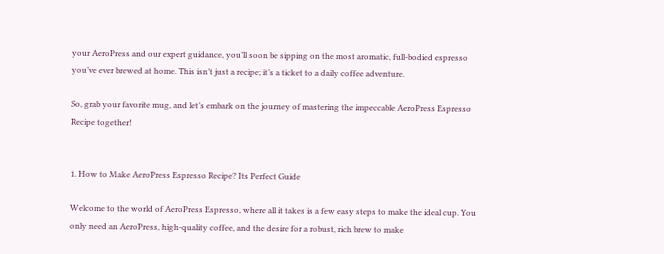your AeroPress and our expert guidance, you’ll soon be sipping on the most aromatic, full-bodied espresso you’ve ever brewed at home. This isn’t just a recipe; it’s a ticket to a daily coffee adventure.

So, grab your favorite mug, and let’s embark on the journey of mastering the impeccable AeroPress Espresso Recipe together!


1. How to Make AeroPress Espresso Recipe? Its Perfect Guide

Welcome to the world of AeroPress Espresso, where all it takes is a few easy steps to make the ideal cup. You only need an AeroPress, high-quality coffee, and the desire for a robust, rich brew to make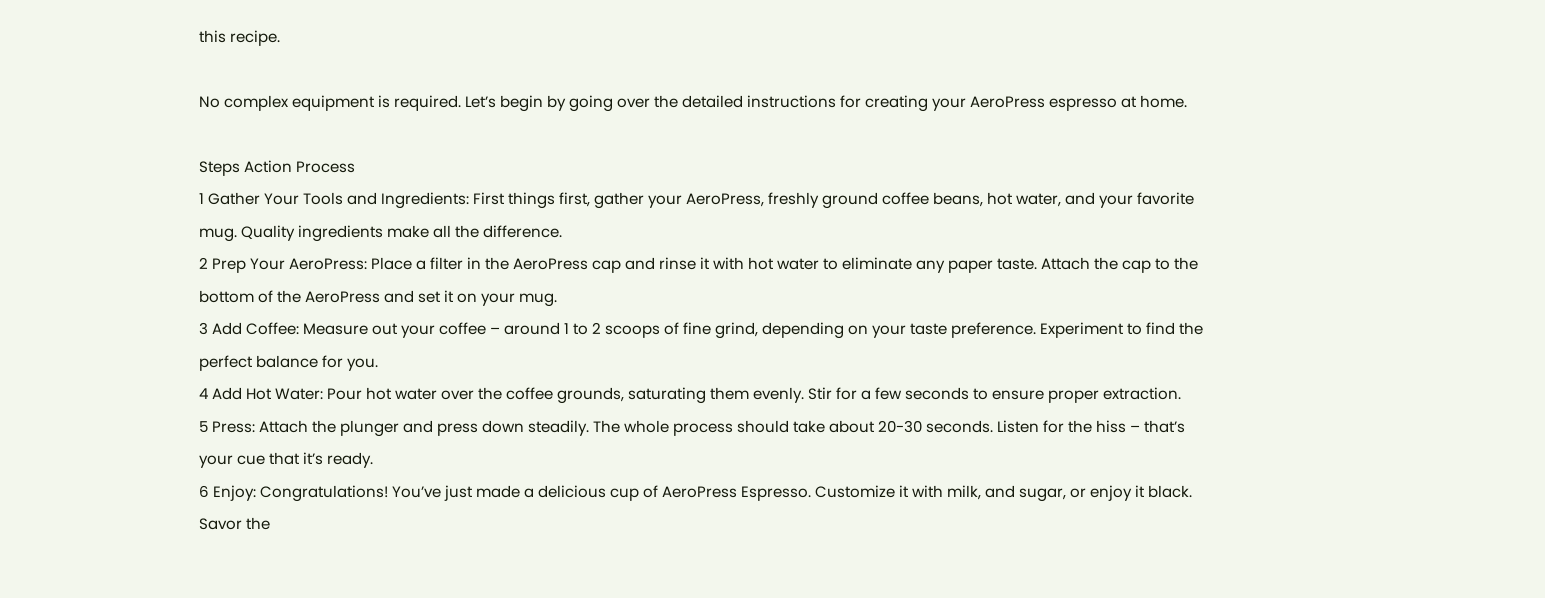this recipe.

No complex equipment is required. Let’s begin by going over the detailed instructions for creating your AeroPress espresso at home.

Steps Action Process
1 Gather Your Tools and Ingredients: First things first, gather your AeroPress, freshly ground coffee beans, hot water, and your favorite mug. Quality ingredients make all the difference.
2 Prep Your AeroPress: Place a filter in the AeroPress cap and rinse it with hot water to eliminate any paper taste. Attach the cap to the bottom of the AeroPress and set it on your mug.
3 Add Coffee: Measure out your coffee – around 1 to 2 scoops of fine grind, depending on your taste preference. Experiment to find the perfect balance for you.
4 Add Hot Water: Pour hot water over the coffee grounds, saturating them evenly. Stir for a few seconds to ensure proper extraction.
5 Press: Attach the plunger and press down steadily. The whole process should take about 20-30 seconds. Listen for the hiss – that’s your cue that it’s ready.
6 Enjoy: Congratulations! You’ve just made a delicious cup of AeroPress Espresso. Customize it with milk, and sugar, or enjoy it black. Savor the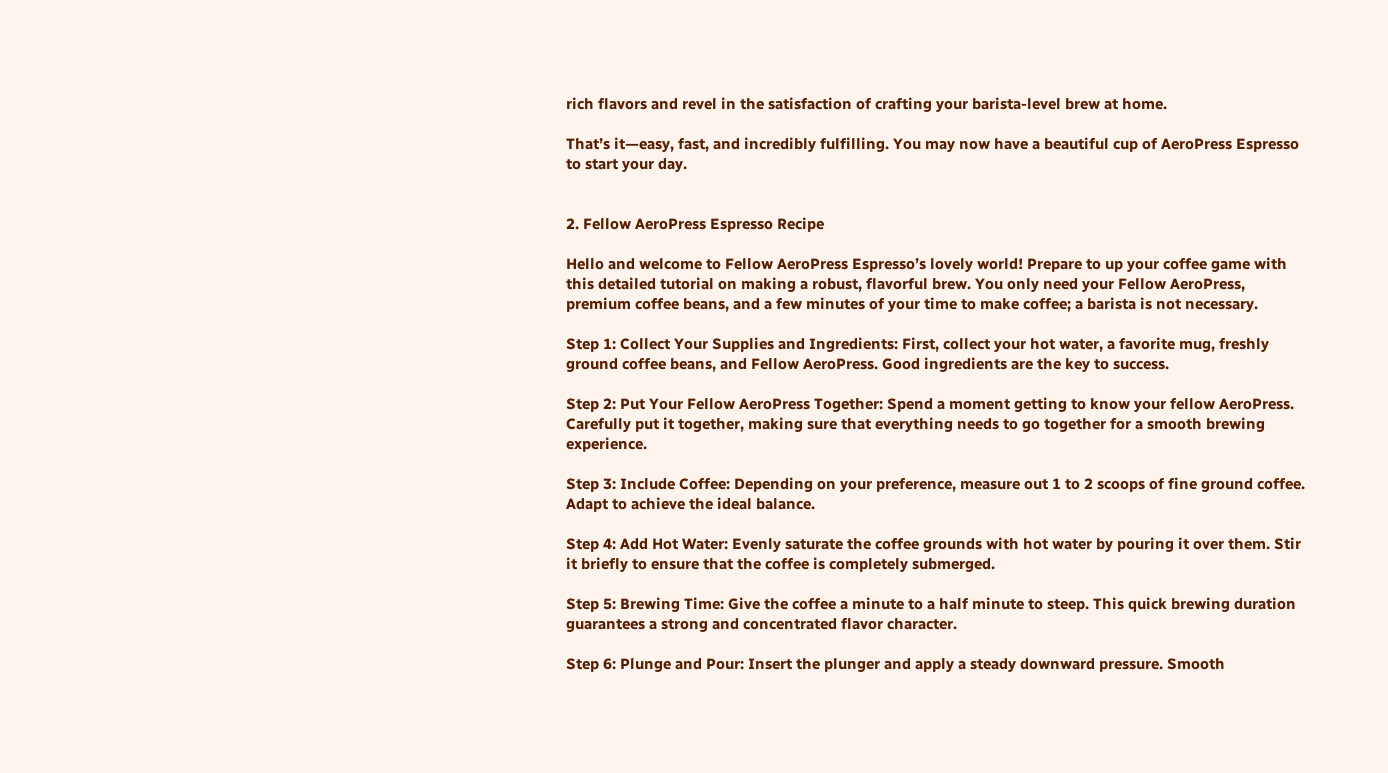rich flavors and revel in the satisfaction of crafting your barista-level brew at home.

That’s it—easy, fast, and incredibly fulfilling. You may now have a beautiful cup of AeroPress Espresso to start your day.


2. Fellow AeroPress Espresso Recipe

Hello and welcome to Fellow AeroPress Espresso’s lovely world! Prepare to up your coffee game with this detailed tutorial on making a robust, flavorful brew. You only need your Fellow AeroPress, premium coffee beans, and a few minutes of your time to make coffee; a barista is not necessary.

Step 1: Collect Your Supplies and Ingredients: First, collect your hot water, a favorite mug, freshly ground coffee beans, and Fellow AeroPress. Good ingredients are the key to success.

Step 2: Put Your Fellow AeroPress Together: Spend a moment getting to know your fellow AeroPress. Carefully put it together, making sure that everything needs to go together for a smooth brewing experience.

Step 3: Include Coffee: Depending on your preference, measure out 1 to 2 scoops of fine ground coffee. Adapt to achieve the ideal balance.

Step 4: Add Hot Water: Evenly saturate the coffee grounds with hot water by pouring it over them. Stir it briefly to ensure that the coffee is completely submerged.

Step 5: Brewing Time: Give the coffee a minute to a half minute to steep. This quick brewing duration guarantees a strong and concentrated flavor character.

Step 6: Plunge and Pour: Insert the plunger and apply a steady downward pressure. Smooth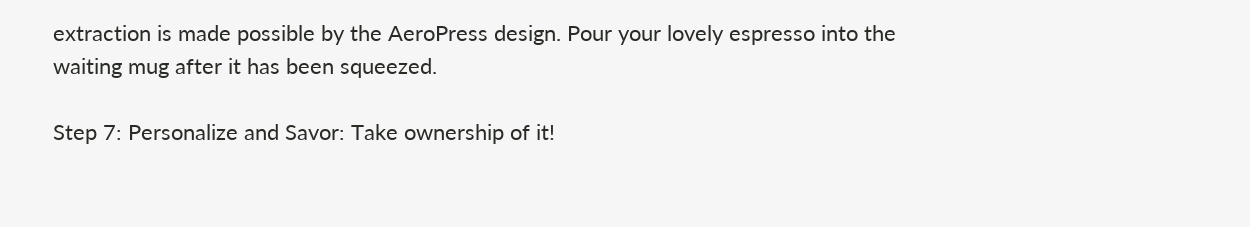extraction is made possible by the AeroPress design. Pour your lovely espresso into the waiting mug after it has been squeezed.

Step 7: Personalize and Savor: Take ownership of it!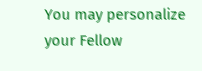You may personalize your Fellow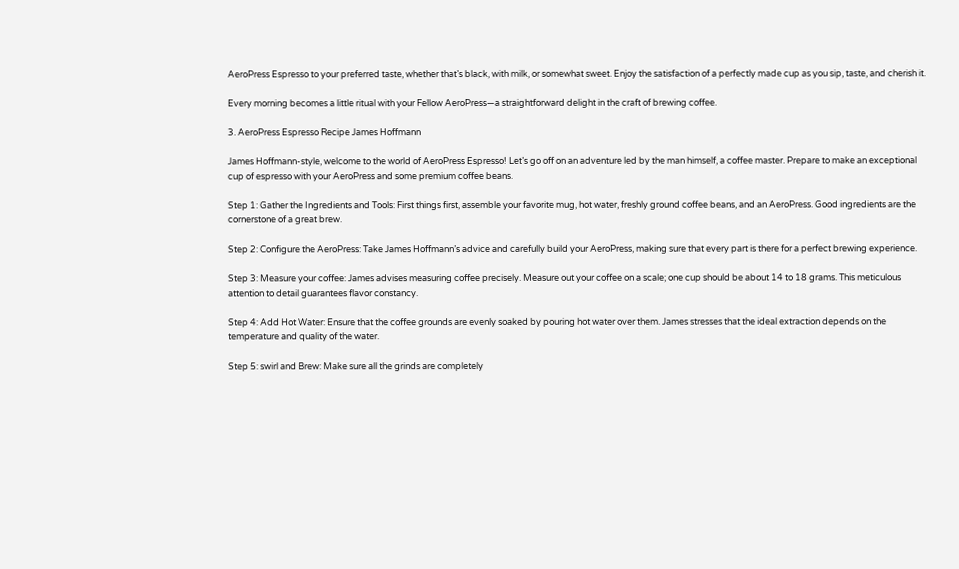AeroPress Espresso to your preferred taste, whether that’s black, with milk, or somewhat sweet. Enjoy the satisfaction of a perfectly made cup as you sip, taste, and cherish it.

Every morning becomes a little ritual with your Fellow AeroPress—a straightforward delight in the craft of brewing coffee.

3. AeroPress Espresso Recipe James Hoffmann

James Hoffmann-style, welcome to the world of AeroPress Espresso! Let’s go off on an adventure led by the man himself, a coffee master. Prepare to make an exceptional cup of espresso with your AeroPress and some premium coffee beans.

Step 1: Gather the Ingredients and Tools: First things first, assemble your favorite mug, hot water, freshly ground coffee beans, and an AeroPress. Good ingredients are the cornerstone of a great brew.

Step 2: Configure the AeroPress: Take James Hoffmann’s advice and carefully build your AeroPress, making sure that every part is there for a perfect brewing experience.

Step 3: Measure your coffee: James advises measuring coffee precisely. Measure out your coffee on a scale; one cup should be about 14 to 18 grams. This meticulous attention to detail guarantees flavor constancy.

Step 4: Add Hot Water: Ensure that the coffee grounds are evenly soaked by pouring hot water over them. James stresses that the ideal extraction depends on the temperature and quality of the water.

Step 5: swirl and Brew: Make sure all the grinds are completely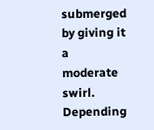submerged by giving it a moderate swirl. Depending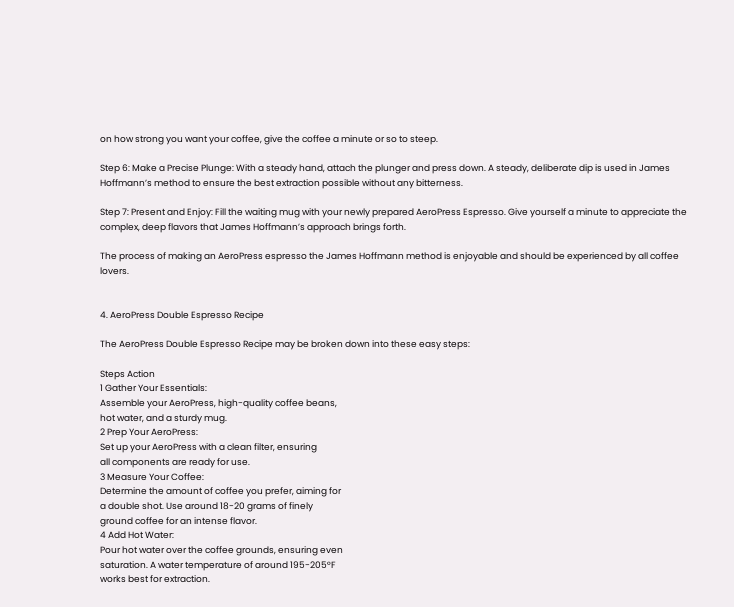on how strong you want your coffee, give the coffee a minute or so to steep.

Step 6: Make a Precise Plunge: With a steady hand, attach the plunger and press down. A steady, deliberate dip is used in James Hoffmann’s method to ensure the best extraction possible without any bitterness.

Step 7: Present and Enjoy: Fill the waiting mug with your newly prepared AeroPress Espresso. Give yourself a minute to appreciate the complex, deep flavors that James Hoffmann’s approach brings forth.

The process of making an AeroPress espresso the James Hoffmann method is enjoyable and should be experienced by all coffee lovers.


4. AeroPress Double Espresso Recipe

The AeroPress Double Espresso Recipe may be broken down into these easy steps:

Steps Action
1 Gather Your Essentials:
Assemble your AeroPress, high-quality coffee beans,
hot water, and a sturdy mug.
2 Prep Your AeroPress:
Set up your AeroPress with a clean filter, ensuring
all components are ready for use.
3 Measure Your Coffee:
Determine the amount of coffee you prefer, aiming for
a double shot. Use around 18-20 grams of finely
ground coffee for an intense flavor.
4 Add Hot Water:
Pour hot water over the coffee grounds, ensuring even
saturation. A water temperature of around 195-205°F
works best for extraction.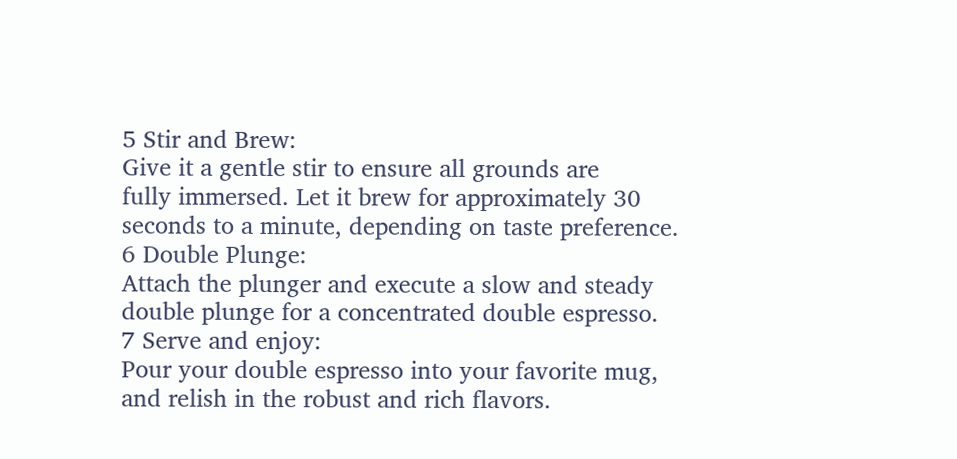5 Stir and Brew:
Give it a gentle stir to ensure all grounds are
fully immersed. Let it brew for approximately 30
seconds to a minute, depending on taste preference.
6 Double Plunge:
Attach the plunger and execute a slow and steady
double plunge for a concentrated double espresso.
7 Serve and enjoy:
Pour your double espresso into your favorite mug,
and relish in the robust and rich flavors.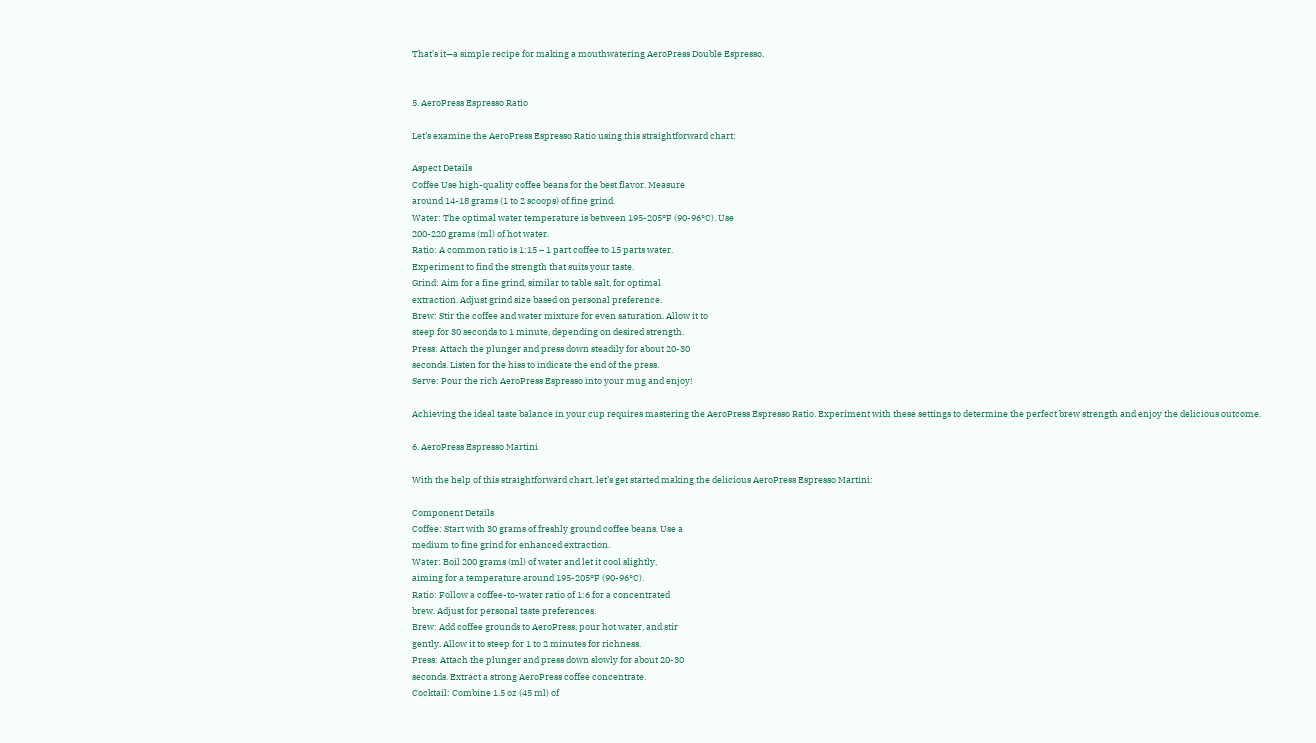That’s it—a simple recipe for making a mouthwatering AeroPress Double Espresso.


5. AeroPress Espresso Ratio

Let’s examine the AeroPress Espresso Ratio using this straightforward chart:

Aspect Details
Coffee Use high-quality coffee beans for the best flavor. Measure
around 14-18 grams (1 to 2 scoops) of fine grind.
Water: The optimal water temperature is between 195-205°F (90-96°C). Use
200-220 grams (ml) of hot water.
Ratio: A common ratio is 1:15 – 1 part coffee to 15 parts water.
Experiment to find the strength that suits your taste.
Grind: Aim for a fine grind, similar to table salt, for optimal
extraction. Adjust grind size based on personal preference.
Brew: Stir the coffee and water mixture for even saturation. Allow it to
steep for 30 seconds to 1 minute, depending on desired strength.
Press: Attach the plunger and press down steadily for about 20-30
seconds. Listen for the hiss to indicate the end of the press.
Serve: Pour the rich AeroPress Espresso into your mug and enjoy!

Achieving the ideal taste balance in your cup requires mastering the AeroPress Espresso Ratio. Experiment with these settings to determine the perfect brew strength and enjoy the delicious outcome.

6. AeroPress Espresso Martini

With the help of this straightforward chart, let’s get started making the delicious AeroPress Espresso Martini:

Component Details
Coffee: Start with 30 grams of freshly ground coffee beans. Use a
medium to fine grind for enhanced extraction.
Water: Boil 200 grams (ml) of water and let it cool slightly,
aiming for a temperature around 195-205°F (90-96°C).
Ratio: Follow a coffee-to-water ratio of 1:6 for a concentrated
brew. Adjust for personal taste preferences.
Brew: Add coffee grounds to AeroPress, pour hot water, and stir
gently. Allow it to steep for 1 to 2 minutes for richness.
Press: Attach the plunger and press down slowly for about 20-30
seconds. Extract a strong AeroPress coffee concentrate.
Cocktail: Combine 1.5 oz (45 ml) of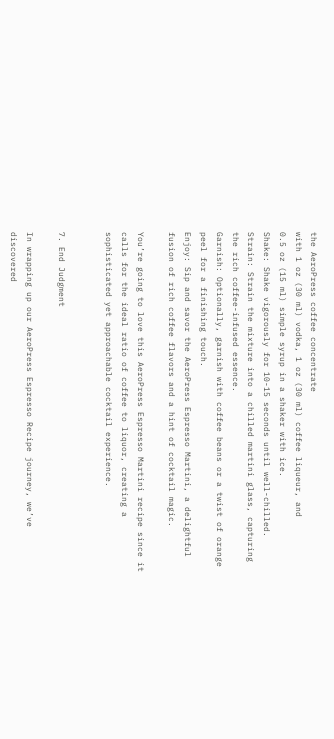the AeroPress coffee concentrate
with 1 oz (30 ml) vodka, 1 oz (30 ml) coffee liqueur, and
0.5 oz (15 ml) simple syrup in a shaker with ice.
Shake: Shake vigorously for 10-15 seconds until well-chilled.
Strain: Strain the mixture into a chilled martini glass, capturing
the rich coffee-infused essence.
Garnish: Optionally, garnish with coffee beans or a twist of orange
peel for a finishing touch.
Enjoy: Sip and savor the AeroPress Espresso Martini, a delightful
fusion of rich coffee flavors and a hint of cocktail magic.

You’re going to love this AeroPress Espresso Martini recipe since it calls for the ideal ratio of coffee to liquor, creating a sophisticated yet approachable cocktail experience.


7. End Judgment

In wrapping up our AeroPress Espresso Recipe journey, we’ve discovered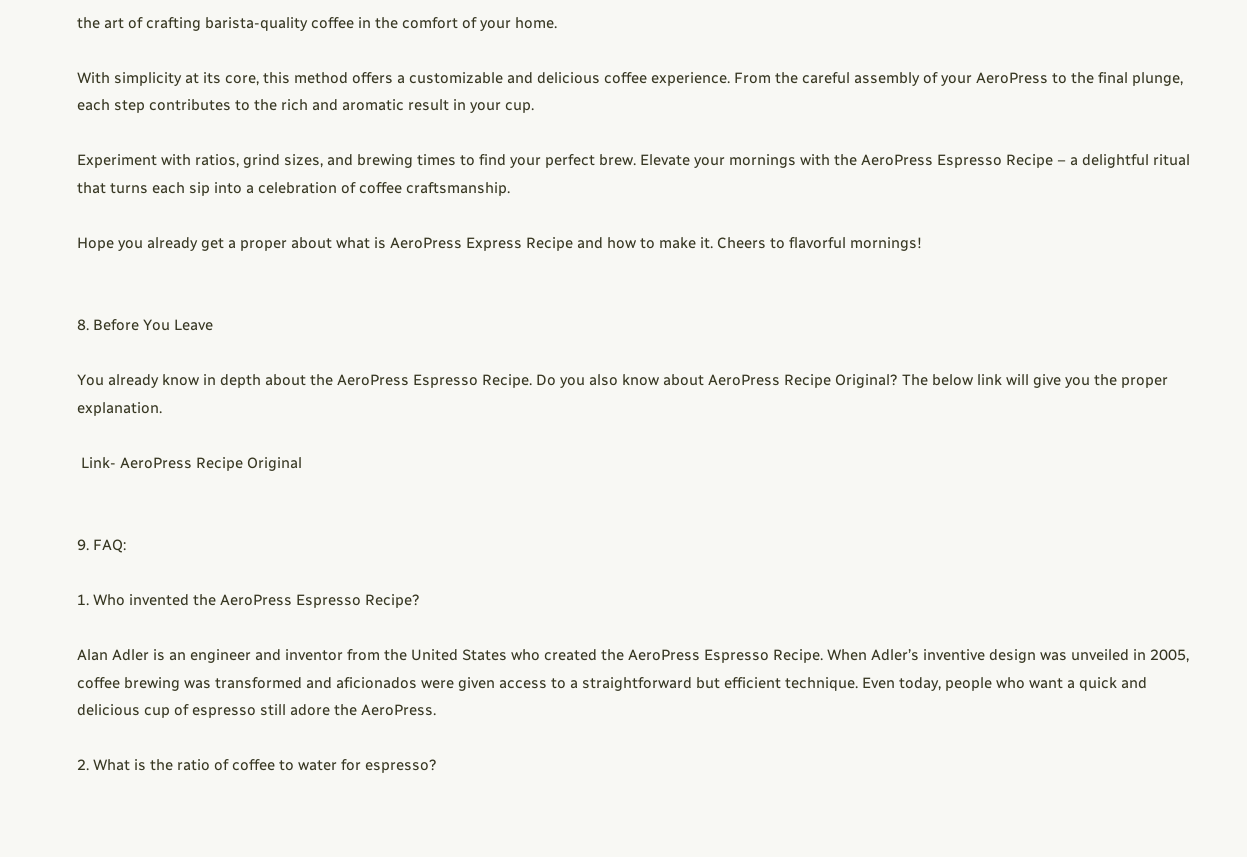the art of crafting barista-quality coffee in the comfort of your home.

With simplicity at its core, this method offers a customizable and delicious coffee experience. From the careful assembly of your AeroPress to the final plunge, each step contributes to the rich and aromatic result in your cup.

Experiment with ratios, grind sizes, and brewing times to find your perfect brew. Elevate your mornings with the AeroPress Espresso Recipe – a delightful ritual that turns each sip into a celebration of coffee craftsmanship.

Hope you already get a proper about what is AeroPress Express Recipe and how to make it. Cheers to flavorful mornings!


8. Before You Leave

You already know in depth about the AeroPress Espresso Recipe. Do you also know about AeroPress Recipe Original? The below link will give you the proper explanation.

 Link- AeroPress Recipe Original


9. FAQ:

1. Who invented the AeroPress Espresso Recipe?

Alan Adler is an engineer and inventor from the United States who created the AeroPress Espresso Recipe. When Adler’s inventive design was unveiled in 2005, coffee brewing was transformed and aficionados were given access to a straightforward but efficient technique. Even today, people who want a quick and delicious cup of espresso still adore the AeroPress.

2. What is the ratio of coffee to water for espresso?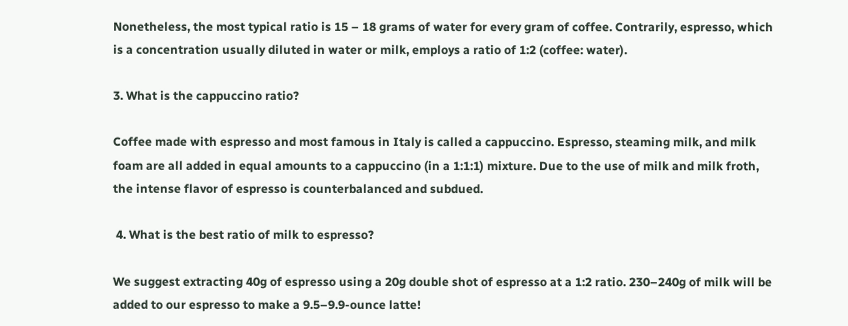Nonetheless, the most typical ratio is 15 – 18 grams of water for every gram of coffee. Contrarily, espresso, which is a concentration usually diluted in water or milk, employs a ratio of 1:2 (coffee: water).

3. What is the cappuccino ratio?

Coffee made with espresso and most famous in Italy is called a cappuccino. Espresso, steaming milk, and milk foam are all added in equal amounts to a cappuccino (in a 1:1:1) mixture. Due to the use of milk and milk froth, the intense flavor of espresso is counterbalanced and subdued.

 4. What is the best ratio of milk to espresso?

We suggest extracting 40g of espresso using a 20g double shot of espresso at a 1:2 ratio. 230–240g of milk will be added to our espresso to make a 9.5–9.9-ounce latte!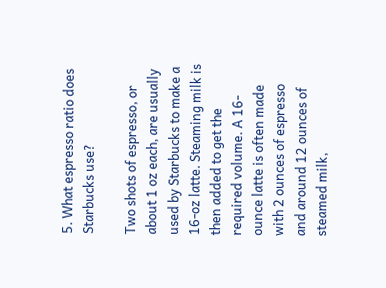5. What espresso ratio does Starbucks use?

Two shots of espresso, or about 1 oz each, are usually used by Starbucks to make a 16-oz latte. Steaming milk is then added to get the required volume. A 16-ounce latte is often made with 2 ounces of espresso and around 12 ounces of steamed milk,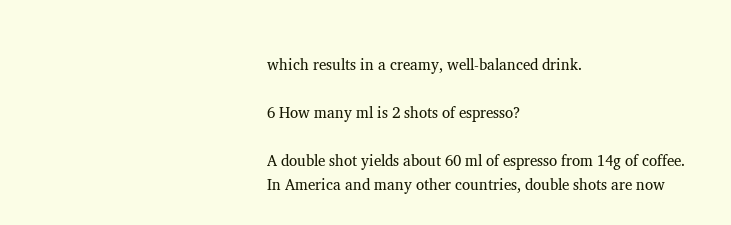which results in a creamy, well-balanced drink.

6 How many ml is 2 shots of espresso?

A double shot yields about 60 ml of espresso from 14g of coffee. In America and many other countries, double shots are now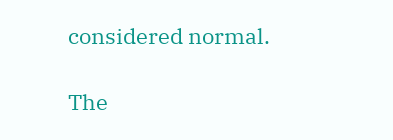considered normal.

The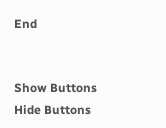End


Show Buttons
Hide Buttons